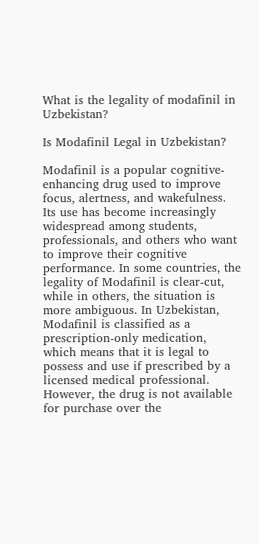What is the legality of modafinil in Uzbekistan?

Is Modafinil Legal in Uzbekistan?

Modafinil is a popular cognitive-enhancing drug used to improve focus, alertness, and wakefulness. Its use has become increasingly widespread among students, professionals, and others who want to improve their cognitive performance. In some countries, the legality of Modafinil is clear-cut, while in others, the situation is more ambiguous. In Uzbekistan, Modafinil is classified as a prescription-only medication, which means that it is legal to possess and use if prescribed by a licensed medical professional. However, the drug is not available for purchase over the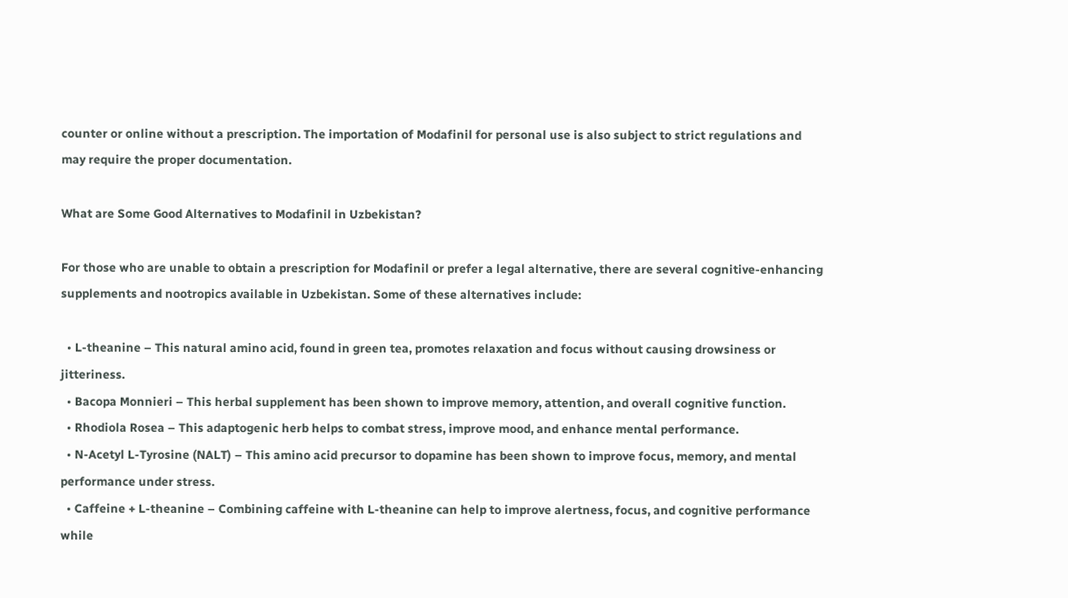counter or online without a prescription. The importation of Modafinil for personal use is also subject to strict regulations and may require the proper documentation.

What are Some Good Alternatives to Modafinil in Uzbekistan?

For those who are unable to obtain a prescription for Modafinil or prefer a legal alternative, there are several cognitive-enhancing supplements and nootropics available in Uzbekistan. Some of these alternatives include:

  • L-theanine – This natural amino acid, found in green tea, promotes relaxation and focus without causing drowsiness or jitteriness.
  • Bacopa Monnieri – This herbal supplement has been shown to improve memory, attention, and overall cognitive function.
  • Rhodiola Rosea – This adaptogenic herb helps to combat stress, improve mood, and enhance mental performance.
  • N-Acetyl L-Tyrosine (NALT) – This amino acid precursor to dopamine has been shown to improve focus, memory, and mental performance under stress.
  • Caffeine + L-theanine – Combining caffeine with L-theanine can help to improve alertness, focus, and cognitive performance while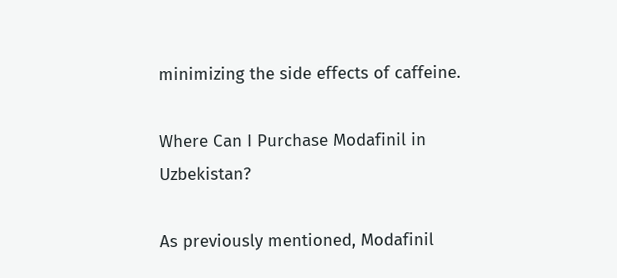minimizing the side effects of caffeine.

Where Can I Purchase Modafinil in Uzbekistan?

As previously mentioned, Modafinil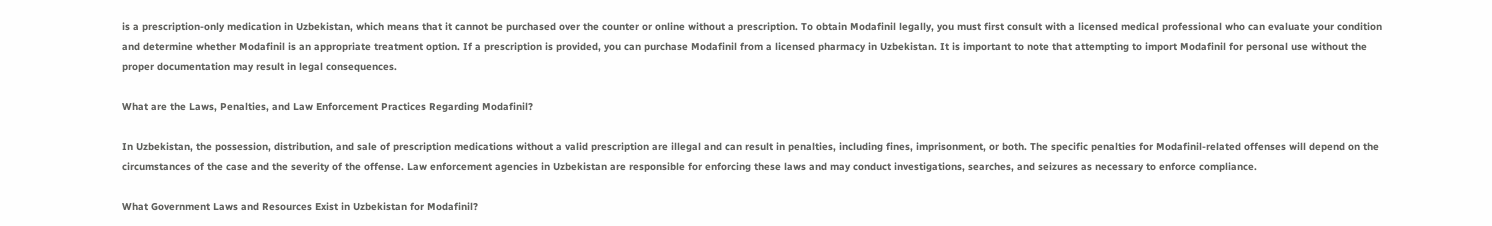is a prescription-only medication in Uzbekistan, which means that it cannot be purchased over the counter or online without a prescription. To obtain Modafinil legally, you must first consult with a licensed medical professional who can evaluate your condition and determine whether Modafinil is an appropriate treatment option. If a prescription is provided, you can purchase Modafinil from a licensed pharmacy in Uzbekistan. It is important to note that attempting to import Modafinil for personal use without the proper documentation may result in legal consequences.

What are the Laws, Penalties, and Law Enforcement Practices Regarding Modafinil?

In Uzbekistan, the possession, distribution, and sale of prescription medications without a valid prescription are illegal and can result in penalties, including fines, imprisonment, or both. The specific penalties for Modafinil-related offenses will depend on the circumstances of the case and the severity of the offense. Law enforcement agencies in Uzbekistan are responsible for enforcing these laws and may conduct investigations, searches, and seizures as necessary to enforce compliance.

What Government Laws and Resources Exist in Uzbekistan for Modafinil?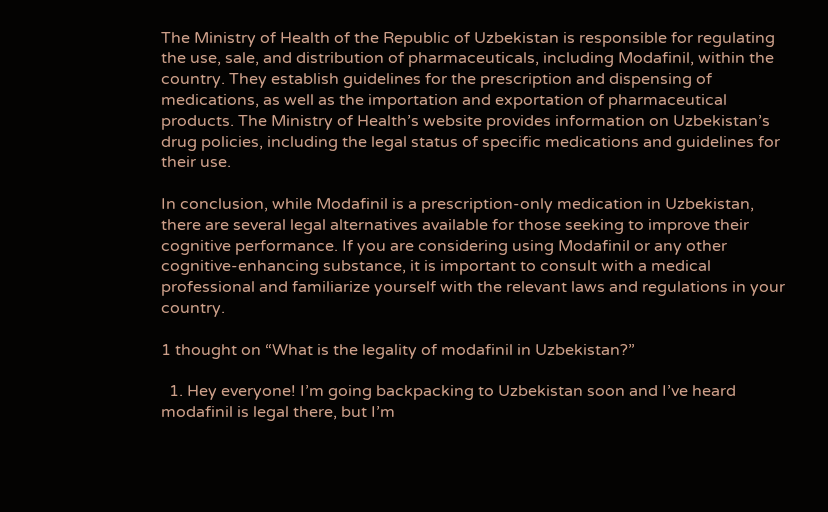The Ministry of Health of the Republic of Uzbekistan is responsible for regulating the use, sale, and distribution of pharmaceuticals, including Modafinil, within the country. They establish guidelines for the prescription and dispensing of medications, as well as the importation and exportation of pharmaceutical products. The Ministry of Health’s website provides information on Uzbekistan’s drug policies, including the legal status of specific medications and guidelines for their use.

In conclusion, while Modafinil is a prescription-only medication in Uzbekistan, there are several legal alternatives available for those seeking to improve their cognitive performance. If you are considering using Modafinil or any other cognitive-enhancing substance, it is important to consult with a medical professional and familiarize yourself with the relevant laws and regulations in your country.

1 thought on “What is the legality of modafinil in Uzbekistan?”

  1. Hey everyone! I’m going backpacking to Uzbekistan soon and I’ve heard modafinil is legal there, but I’m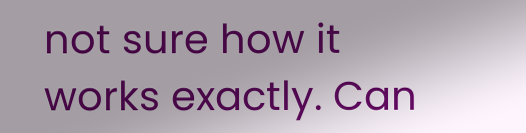not sure how it works exactly. Can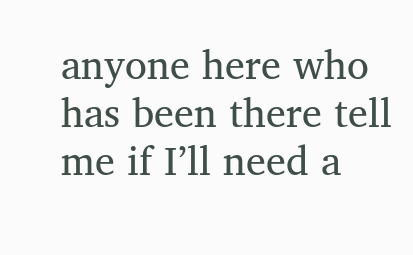anyone here who has been there tell me if I’ll need a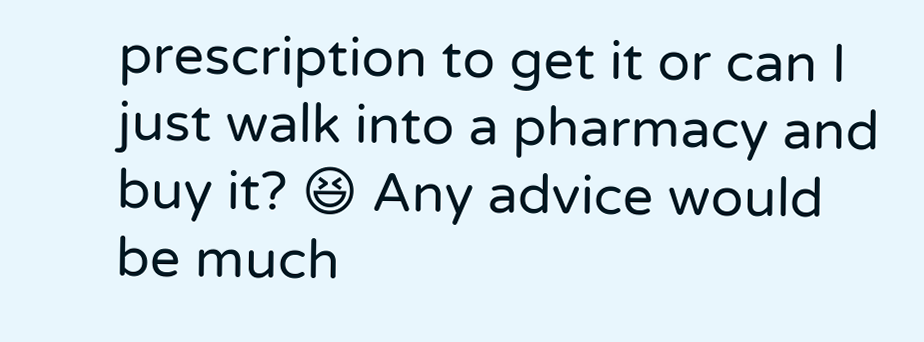prescription to get it or can I just walk into a pharmacy and buy it? 😆 Any advice would be much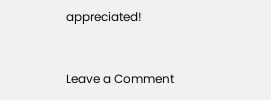appreciated!


Leave a Comment